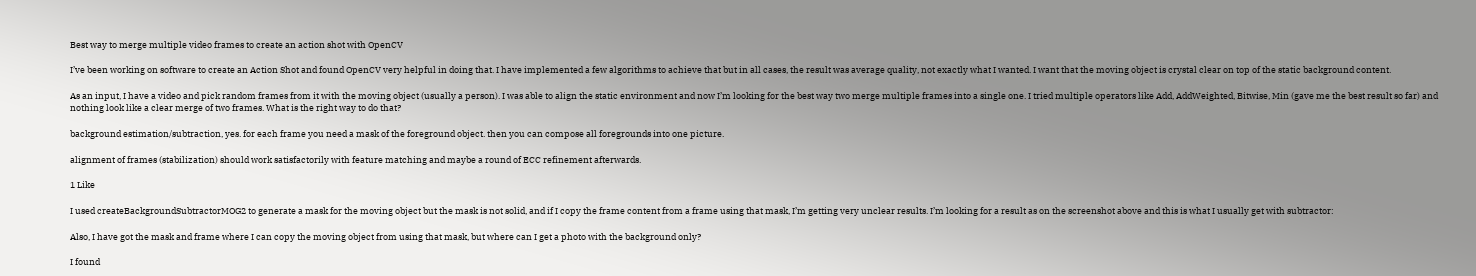Best way to merge multiple video frames to create an action shot with OpenCV

I’ve been working on software to create an Action Shot and found OpenCV very helpful in doing that. I have implemented a few algorithms to achieve that but in all cases, the result was average quality, not exactly what I wanted. I want that the moving object is crystal clear on top of the static background content.

As an input, I have a video and pick random frames from it with the moving object (usually a person). I was able to align the static environment and now I’m looking for the best way two merge multiple frames into a single one. I tried multiple operators like Add, AddWeighted, Bitwise, Min (gave me the best result so far) and nothing look like a clear merge of two frames. What is the right way to do that?

background estimation/subtraction, yes. for each frame you need a mask of the foreground object. then you can compose all foregrounds into one picture.

alignment of frames (stabilization) should work satisfactorily with feature matching and maybe a round of ECC refinement afterwards.

1 Like

I used createBackgroundSubtractorMOG2 to generate a mask for the moving object but the mask is not solid, and if I copy the frame content from a frame using that mask, I’m getting very unclear results. I’m looking for a result as on the screenshot above and this is what I usually get with subtractor:

Also, I have got the mask and frame where I can copy the moving object from using that mask, but where can I get a photo with the background only?

I found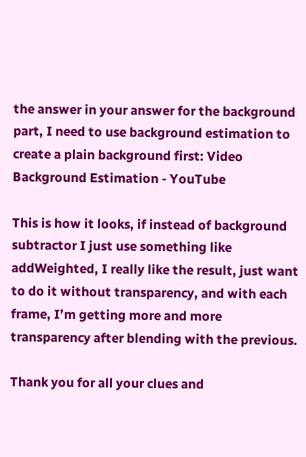the answer in your answer for the background part, I need to use background estimation to create a plain background first: Video Background Estimation - YouTube

This is how it looks, if instead of background subtractor I just use something like addWeighted, I really like the result, just want to do it without transparency, and with each frame, I’m getting more and more transparency after blending with the previous.

Thank you for all your clues and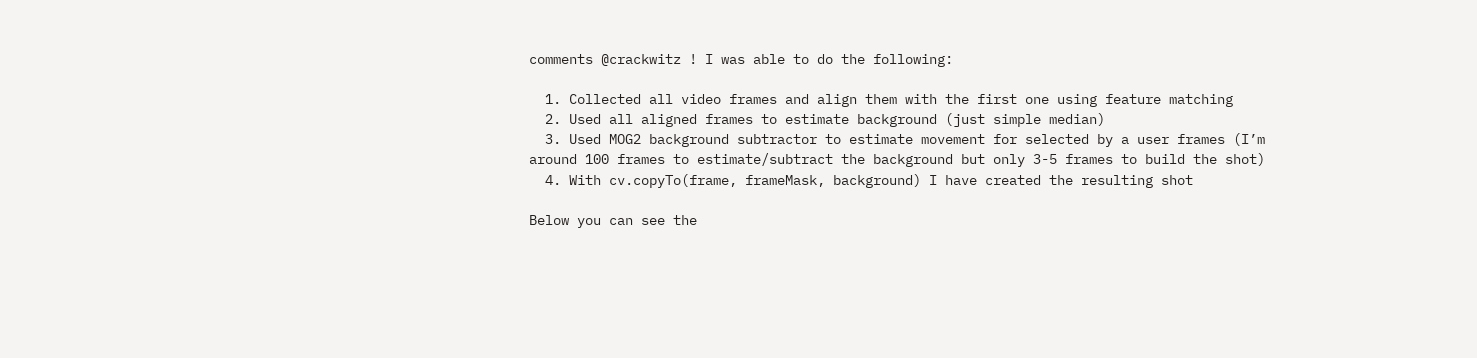comments @crackwitz ! I was able to do the following:

  1. Collected all video frames and align them with the first one using feature matching
  2. Used all aligned frames to estimate background (just simple median)
  3. Used MOG2 background subtractor to estimate movement for selected by a user frames (I’m around 100 frames to estimate/subtract the background but only 3-5 frames to build the shot)
  4. With cv.copyTo(frame, frameMask, background) I have created the resulting shot

Below you can see the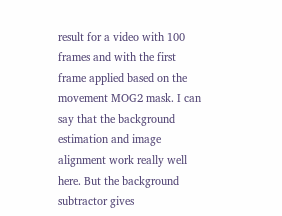result for a video with 100 frames and with the first frame applied based on the movement MOG2 mask. I can say that the background estimation and image alignment work really well here. But the background subtractor gives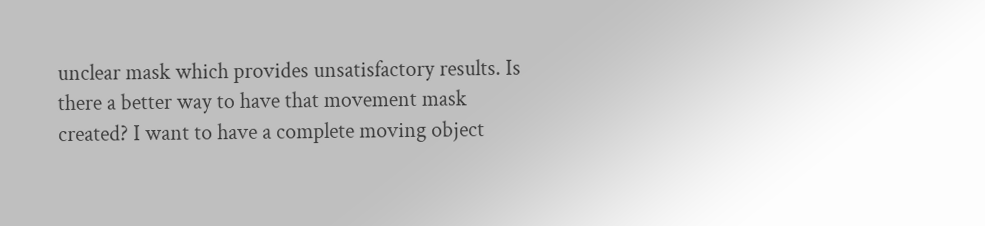unclear mask which provides unsatisfactory results. Is there a better way to have that movement mask created? I want to have a complete moving object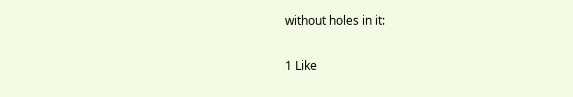without holes in it:

1 Like